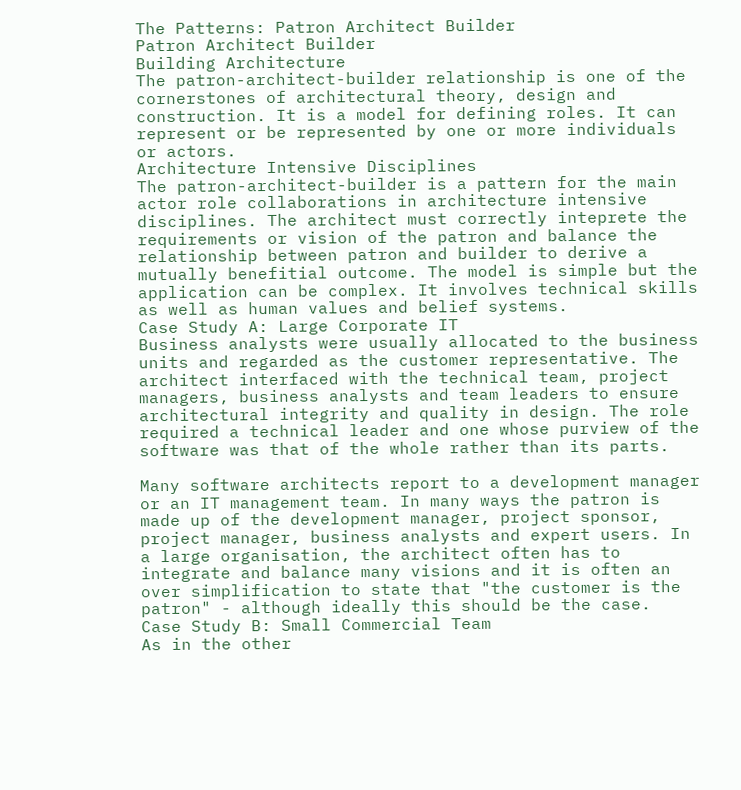The Patterns: Patron Architect Builder
Patron Architect Builder
Building Architecture
The patron-architect-builder relationship is one of the cornerstones of architectural theory, design and construction. It is a model for defining roles. It can represent or be represented by one or more individuals or actors.
Architecture Intensive Disciplines
The patron-architect-builder is a pattern for the main actor role collaborations in architecture intensive disciplines. The architect must correctly inteprete the requirements or vision of the patron and balance the relationship between patron and builder to derive a mutually benefitial outcome. The model is simple but the application can be complex. It involves technical skills as well as human values and belief systems.
Case Study A: Large Corporate IT
Business analysts were usually allocated to the business units and regarded as the customer representative. The architect interfaced with the technical team, project managers, business analysts and team leaders to ensure architectural integrity and quality in design. The role required a technical leader and one whose purview of the software was that of the whole rather than its parts.

Many software architects report to a development manager or an IT management team. In many ways the patron is made up of the development manager, project sponsor, project manager, business analysts and expert users. In a large organisation, the architect often has to integrate and balance many visions and it is often an over simplification to state that "the customer is the patron" - although ideally this should be the case.
Case Study B: Small Commercial Team
As in the other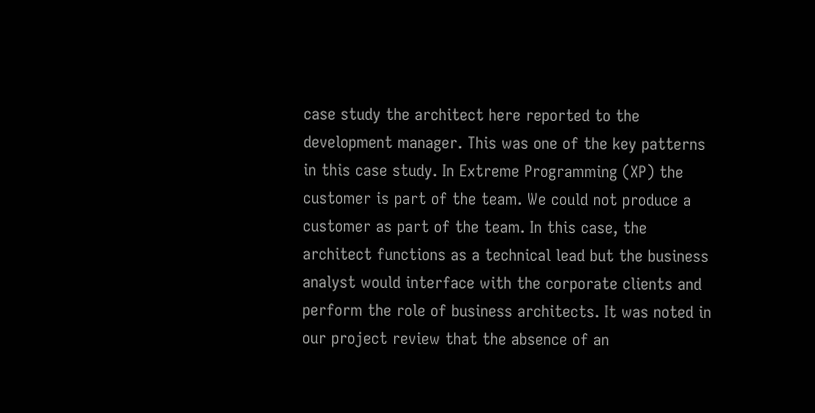case study the architect here reported to the development manager. This was one of the key patterns in this case study. In Extreme Programming (XP) the customer is part of the team. We could not produce a customer as part of the team. In this case, the architect functions as a technical lead but the business analyst would interface with the corporate clients and perform the role of business architects. It was noted in our project review that the absence of an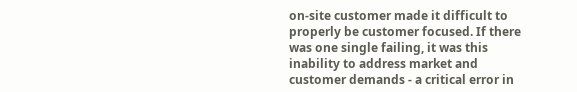on-site customer made it difficult to properly be customer focused. If there was one single failing, it was this inability to address market and customer demands - a critical error in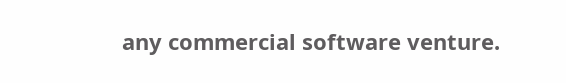any commercial software venture.